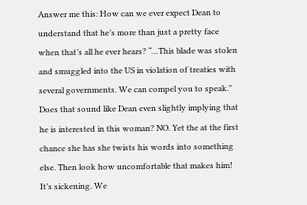Answer me this: How can we ever expect Dean to understand that he’s more than just a pretty face when that’s all he ever hears? “…This blade was stolen and smuggled into the US in violation of treaties with several governments. We can compel you to speak." Does that sound like Dean even slightly implying that he is interested in this woman? NO. Yet the at the first chance she has she twists his words into something else. Then look how uncomfortable that makes him! It’s sickening. We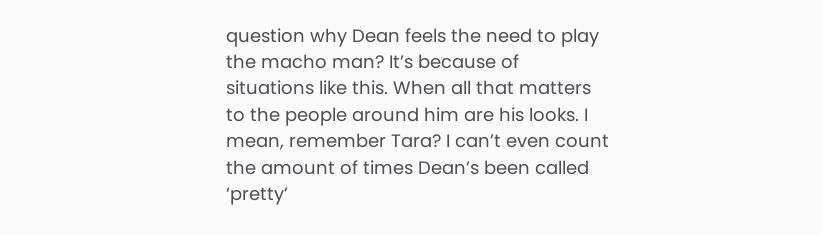question why Dean feels the need to play the macho man? It’s because of situations like this. When all that matters to the people around him are his looks. I mean, remember Tara? I can’t even count the amount of times Dean’s been called ‘pretty’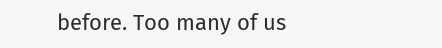before. Too many of us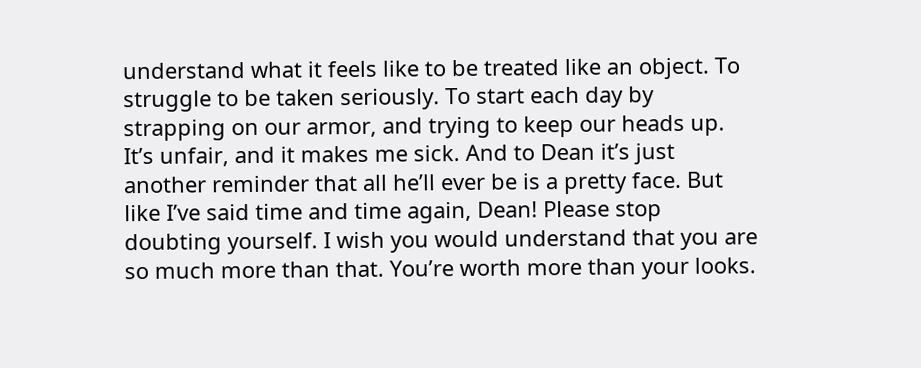understand what it feels like to be treated like an object. To struggle to be taken seriously. To start each day by strapping on our armor, and trying to keep our heads up. It’s unfair, and it makes me sick. And to Dean it’s just another reminder that all he’ll ever be is a pretty face. But like I’ve said time and time again, Dean! Please stop doubting yourself. I wish you would understand that you are so much more than that. You’re worth more than your looks.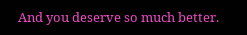And you deserve so much better.